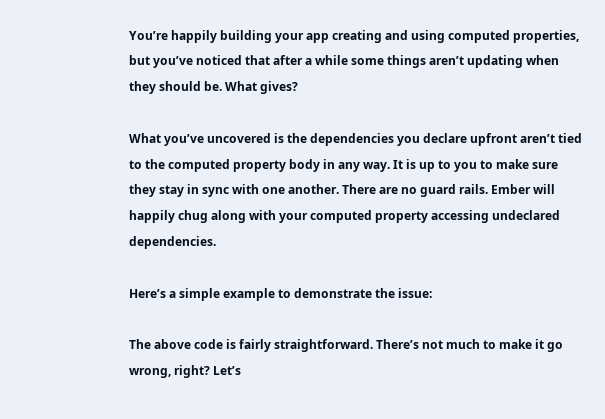You’re happily building your app creating and using computed properties, but you’ve noticed that after a while some things aren’t updating when they should be. What gives?

What you’ve uncovered is the dependencies you declare upfront aren’t tied to the computed property body in any way. It is up to you to make sure they stay in sync with one another. There are no guard rails. Ember will happily chug along with your computed property accessing undeclared dependencies.

Here’s a simple example to demonstrate the issue:

The above code is fairly straightforward. There’s not much to make it go wrong, right? Let’s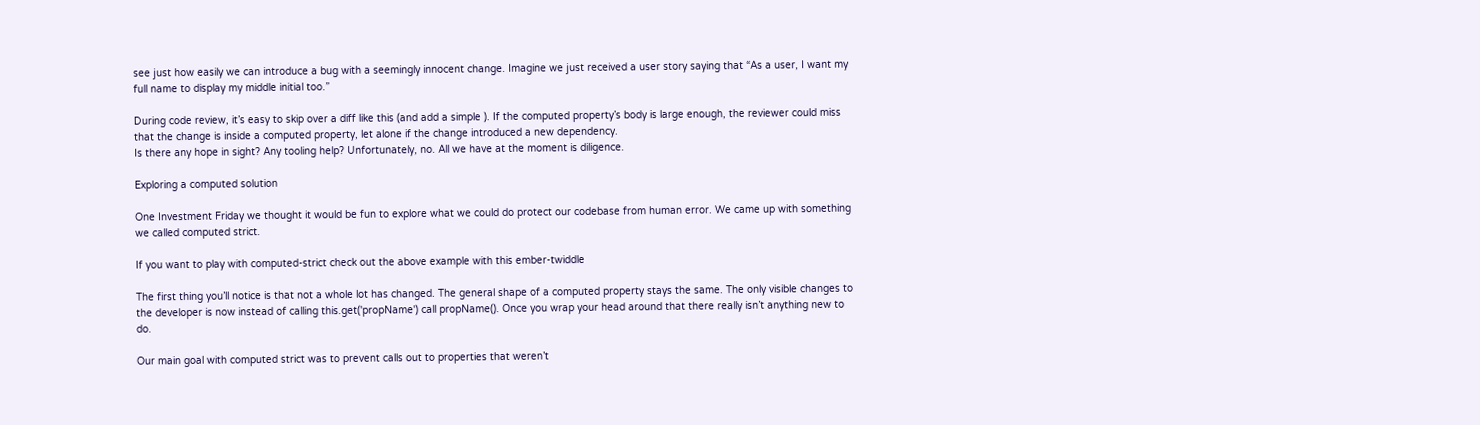see just how easily we can introduce a bug with a seemingly innocent change. Imagine we just received a user story saying that “As a user, I want my full name to display my middle initial too.”

During code review, it’s easy to skip over a diff like this (and add a simple ). If the computed property’s body is large enough, the reviewer could miss that the change is inside a computed property, let alone if the change introduced a new dependency.
Is there any hope in sight? Any tooling help? Unfortunately, no. All we have at the moment is diligence.

Exploring a computed solution

One Investment Friday we thought it would be fun to explore what we could do protect our codebase from human error. We came up with something we called computed strict.

If you want to play with computed-strict check out the above example with this ember-twiddle

The first thing you’ll notice is that not a whole lot has changed. The general shape of a computed property stays the same. The only visible changes to the developer is now instead of calling this.get('propName') call propName(). Once you wrap your head around that there really isn’t anything new to do.

Our main goal with computed strict was to prevent calls out to properties that weren’t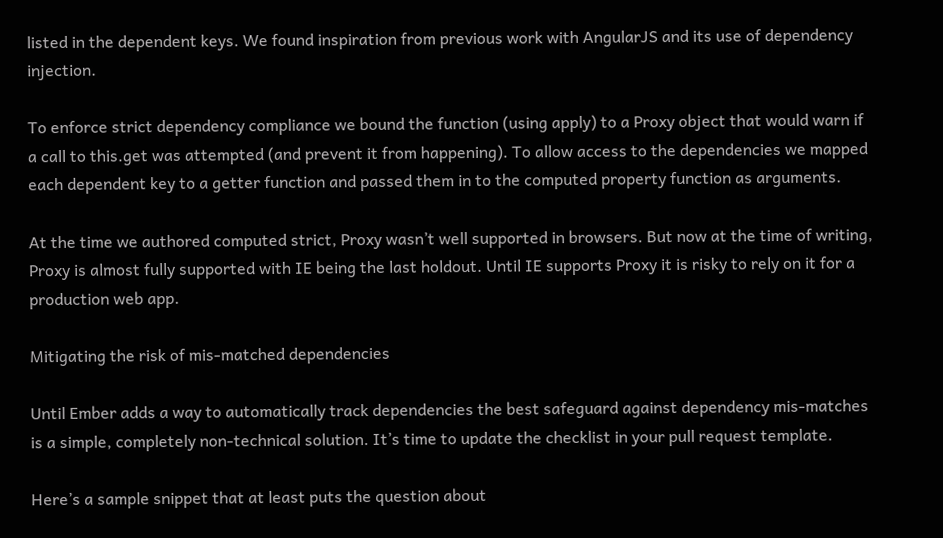listed in the dependent keys. We found inspiration from previous work with AngularJS and its use of dependency injection.

To enforce strict dependency compliance we bound the function (using apply) to a Proxy object that would warn if a call to this.get was attempted (and prevent it from happening). To allow access to the dependencies we mapped each dependent key to a getter function and passed them in to the computed property function as arguments.

At the time we authored computed strict, Proxy wasn’t well supported in browsers. But now at the time of writing, Proxy is almost fully supported with IE being the last holdout. Until IE supports Proxy it is risky to rely on it for a production web app.

Mitigating the risk of mis-matched dependencies

Until Ember adds a way to automatically track dependencies the best safeguard against dependency mis-matches is a simple, completely non-technical solution. It’s time to update the checklist in your pull request template.

Here’s a sample snippet that at least puts the question about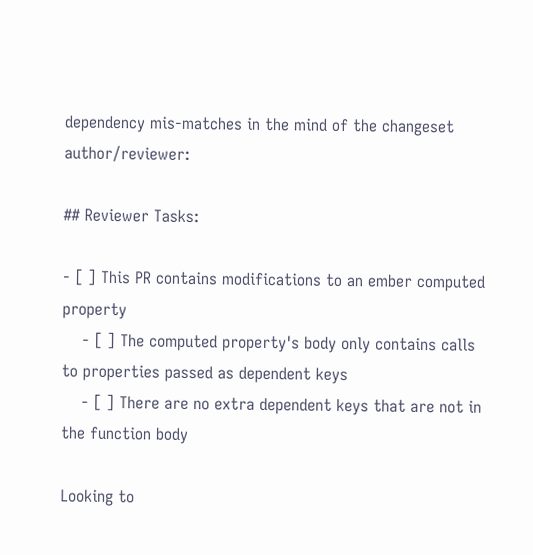dependency mis-matches in the mind of the changeset author/reviewer:

## Reviewer Tasks:

- [ ] This PR contains modifications to an ember computed property
    - [ ] The computed property's body only contains calls to properties passed as dependent keys
    - [ ] There are no extra dependent keys that are not in the function body

Looking to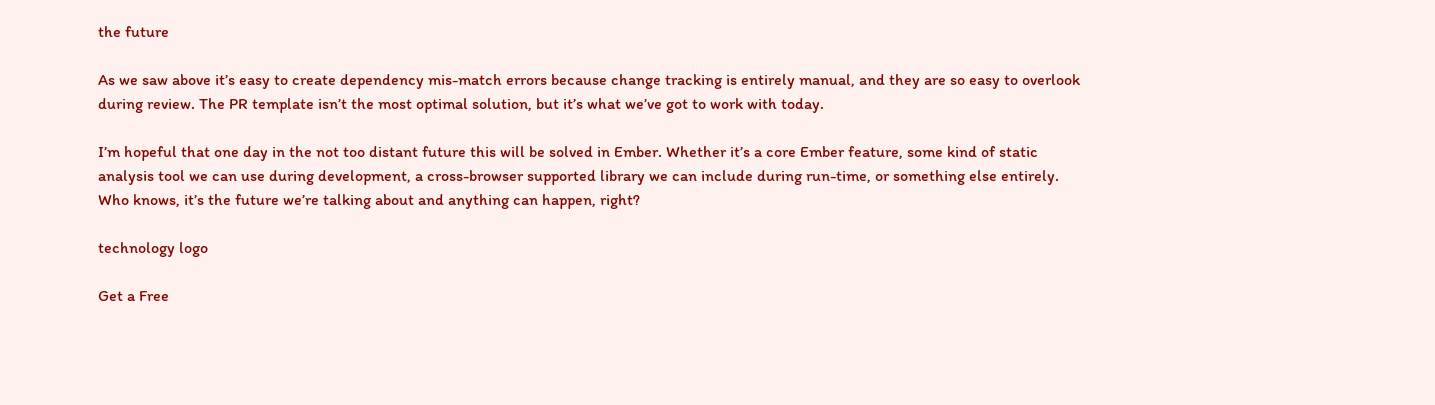the future

As we saw above it’s easy to create dependency mis-match errors because change tracking is entirely manual, and they are so easy to overlook during review. The PR template isn’t the most optimal solution, but it’s what we’ve got to work with today.

I’m hopeful that one day in the not too distant future this will be solved in Ember. Whether it’s a core Ember feature, some kind of static analysis tool we can use during development, a cross-browser supported library we can include during run-time, or something else entirely. Who knows, it’s the future we’re talking about and anything can happen, right?

technology logo

Get a Free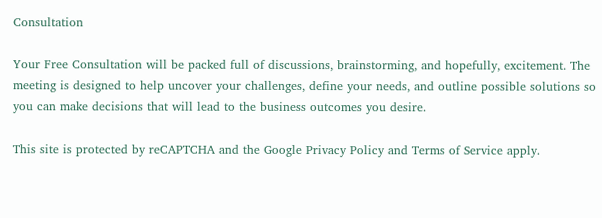Consultation

Your Free Consultation will be packed full of discussions, brainstorming, and hopefully, excitement. The meeting is designed to help uncover your challenges, define your needs, and outline possible solutions so you can make decisions that will lead to the business outcomes you desire.

This site is protected by reCAPTCHA and the Google Privacy Policy and Terms of Service apply.